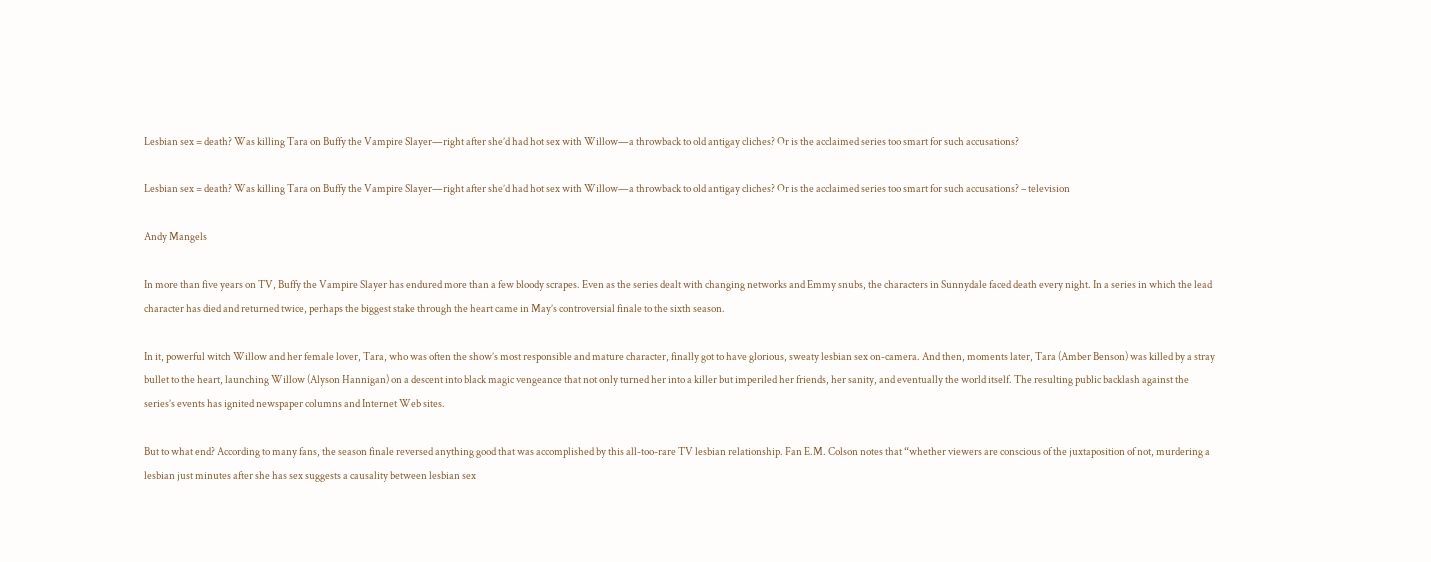Lesbian sex = death? Was killing Tara on Buffy the Vampire Slayer—right after she’d had hot sex with Willow—a throwback to old antigay cliches? Or is the acclaimed series too smart for such accusations?

Lesbian sex = death? Was killing Tara on Buffy the Vampire Slayer—right after she’d had hot sex with Willow—a throwback to old antigay cliches? Or is the acclaimed series too smart for such accusations? – television

Andy Mangels

In more than five years on TV, Buffy the Vampire Slayer has endured more than a few bloody scrapes. Even as the series dealt with changing networks and Emmy snubs, the characters in Sunnydale faced death every night. In a series in which the lead character has died and returned twice, perhaps the biggest stake through the heart came in May’s controversial finale to the sixth season.

In it, powerful witch Willow and her female lover, Tara, who was often the show’s most responsible and mature character, finally got to have glorious, sweaty lesbian sex on-camera. And then, moments later, Tara (Amber Benson) was killed by a stray bullet to the heart, launching Willow (Alyson Hannigan) on a descent into black magic vengeance that not only turned her into a killer but imperiled her friends, her sanity, and eventually the world itself. The resulting public backlash against the series’s events has ignited newspaper columns and Internet Web sites.

But to what end? According to many fans, the season finale reversed anything good that was accomplished by this all-too-rare TV lesbian relationship. Fan E.M. Colson notes that “whether viewers are conscious of the juxtaposition of not, murdering a lesbian just minutes after she has sex suggests a causality between lesbian sex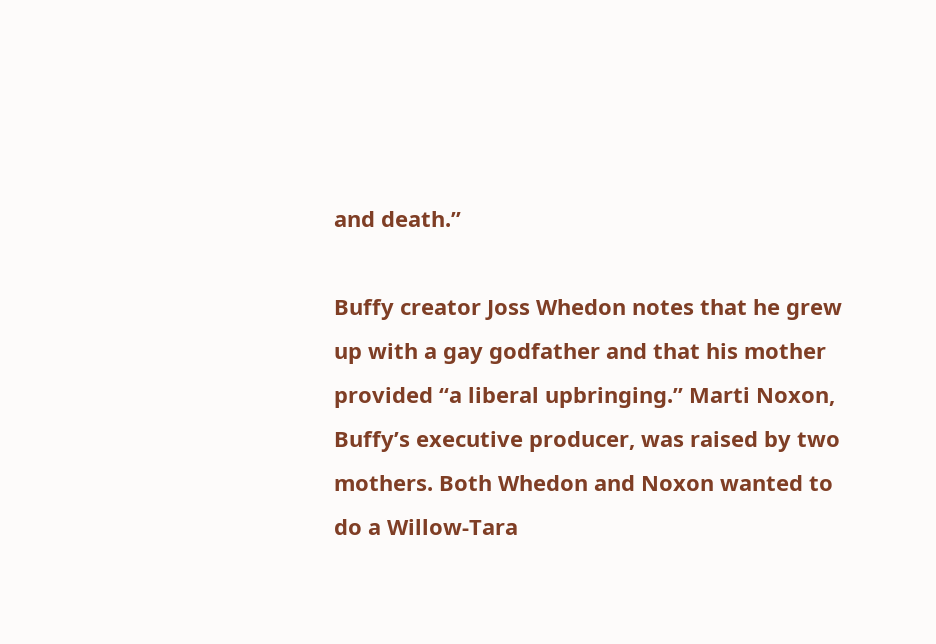and death.”

Buffy creator Joss Whedon notes that he grew up with a gay godfather and that his mother provided “a liberal upbringing.” Marti Noxon, Buffy’s executive producer, was raised by two mothers. Both Whedon and Noxon wanted to do a Willow-Tara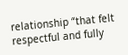relationship “that felt respectful and fully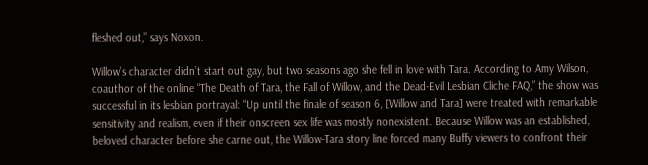fleshed out,” says Noxon.

Willow’s character didn’t start out gay, but two seasons ago she fell in love with Tara. According to Amy Wilson, coauthor of the online “The Death of Tara, the Fall of Willow, and the Dead-Evil Lesbian Cliche FAQ,” the show was successful in its lesbian portrayal: “Up until the finale of season 6, [Willow and Tara] were treated with remarkable sensitivity and realism, even if their onscreen sex life was mostly nonexistent. Because Willow was an established, beloved character before she carne out, the Willow-Tara story line forced many Buffy viewers to confront their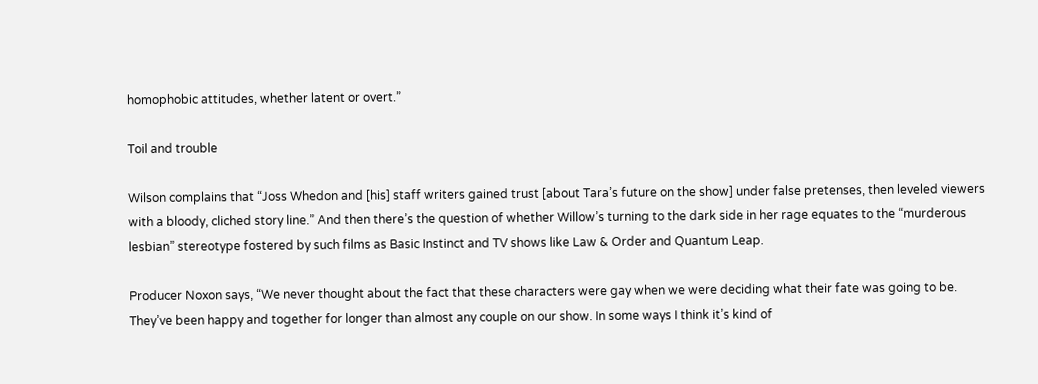homophobic attitudes, whether latent or overt.”

Toil and trouble

Wilson complains that “Joss Whedon and [his] staff writers gained trust [about Tara’s future on the show] under false pretenses, then leveled viewers with a bloody, cliched story line.” And then there’s the question of whether Willow’s turning to the dark side in her rage equates to the “murderous lesbian” stereotype fostered by such films as Basic Instinct and TV shows like Law & Order and Quantum Leap.

Producer Noxon says, “We never thought about the fact that these characters were gay when we were deciding what their fate was going to be. They’ve been happy and together for longer than almost any couple on our show. In some ways I think it’s kind of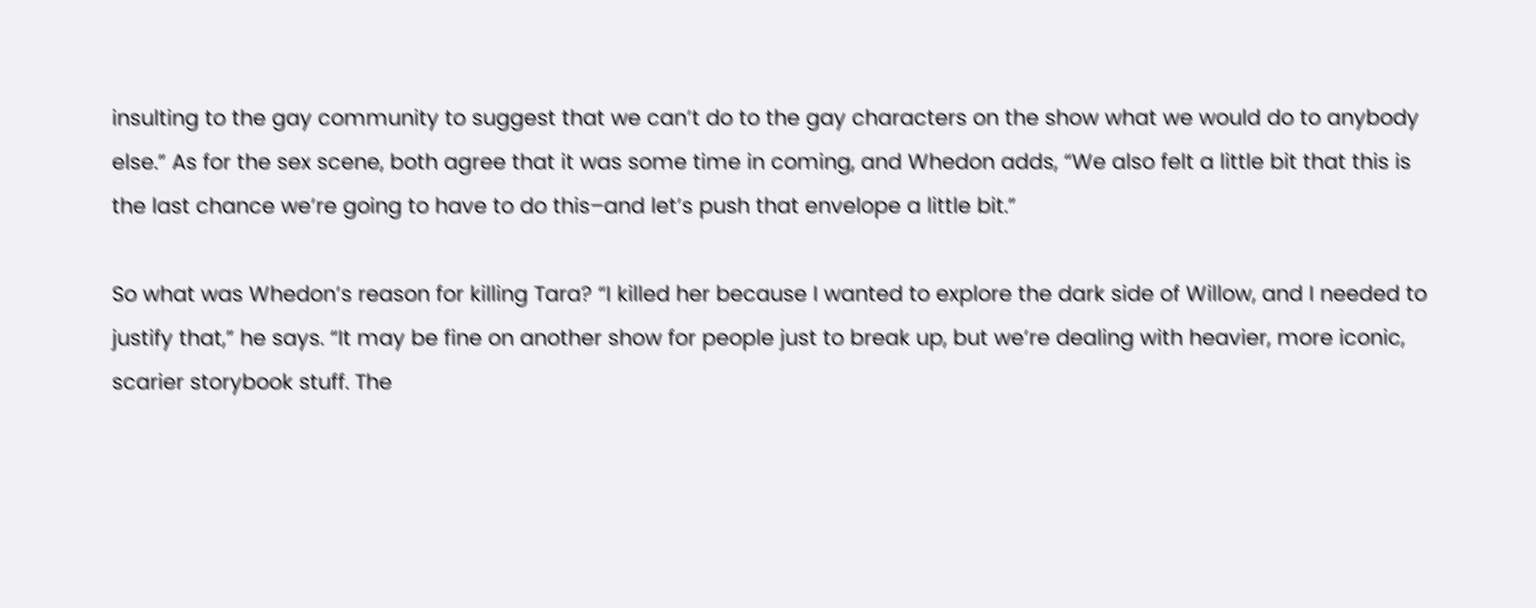insulting to the gay community to suggest that we can’t do to the gay characters on the show what we would do to anybody else.” As for the sex scene, both agree that it was some time in coming, and Whedon adds, “We also felt a little bit that this is the last chance we’re going to have to do this–and let’s push that envelope a little bit.”

So what was Whedon’s reason for killing Tara? “I killed her because I wanted to explore the dark side of Willow, and I needed to justify that,” he says. “It may be fine on another show for people just to break up, but we’re dealing with heavier, more iconic, scarier storybook stuff. The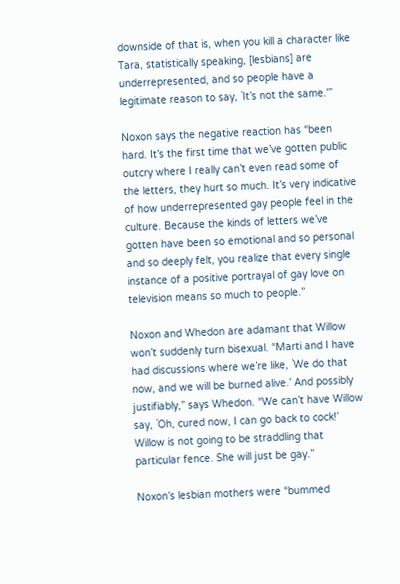downside of that is, when you kill a character like Tara, statistically speaking, [lesbians] are underrepresented, and so people have a legitimate reason to say, `It’s not the same.'”

Noxon says the negative reaction has “been hard. It’s the first time that we’ve gotten public outcry where I really can’t even read some of the letters, they hurt so much. It’s very indicative of how underrepresented gay people feel in the culture. Because the kinds of letters we’ve gotten have been so emotional and so personal and so deeply felt, you realize that every single instance of a positive portrayal of gay love on television means so much to people.”

Noxon and Whedon are adamant that Willow won’t suddenly turn bisexual. “Marti and I have had discussions where we’re like, `We do that now, and we will be burned alive.’ And possibly justifiably,” says Whedon. “We can’t have Willow say, `Oh, cured now, I can go back to cock!’ Willow is not going to be straddling that particular fence. She will just be gay.”

Noxon’s lesbian mothers were “bummed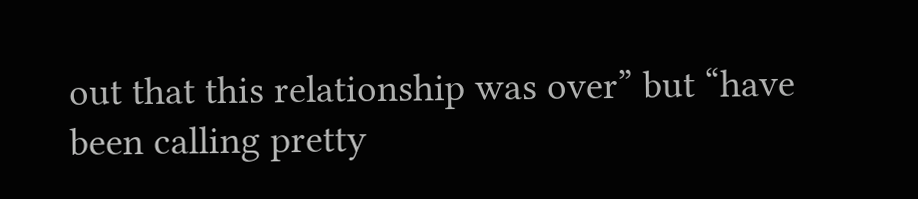out that this relationship was over” but “have been calling pretty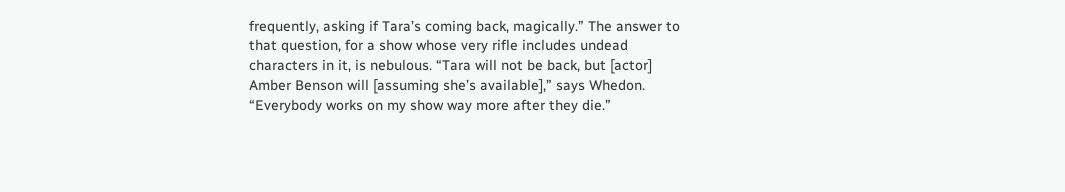frequently, asking if Tara’s coming back, magically.” The answer to that question, for a show whose very rifle includes undead characters in it, is nebulous. “Tara will not be back, but [actor] Amber Benson will [assuming she’s available],” says Whedon. “Everybody works on my show way more after they die.”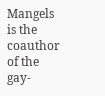Mangels is the coauthor of the gay-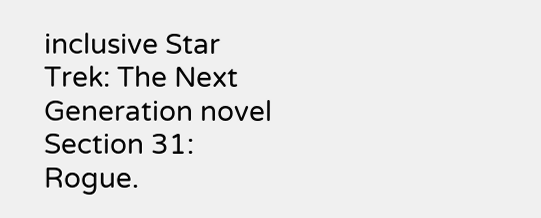inclusive Star Trek: The Next Generation novel Section 31: Rogue.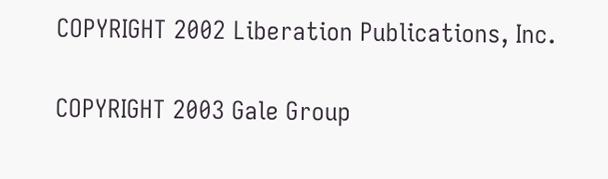COPYRIGHT 2002 Liberation Publications, Inc.

COPYRIGHT 2003 Gale Group